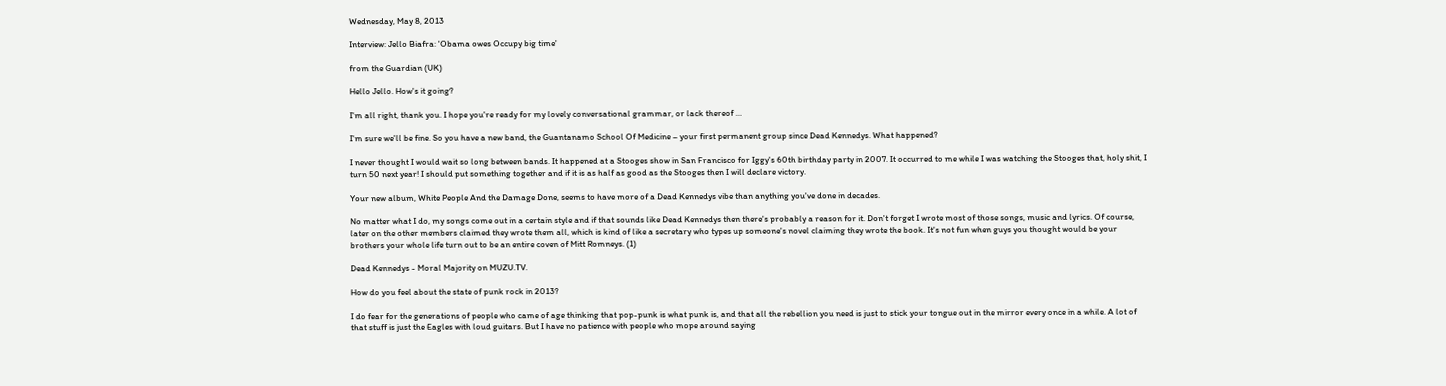Wednesday, May 8, 2013

Interview: Jello Biafra: 'Obama owes Occupy big time'

from the Guardian (UK)

Hello Jello. How's it going?

I'm all right, thank you. I hope you're ready for my lovely conversational grammar, or lack thereof …

I'm sure we'll be fine. So you have a new band, the Guantanamo School Of Medicine – your first permanent group since Dead Kennedys. What happened?

I never thought I would wait so long between bands. It happened at a Stooges show in San Francisco for Iggy's 60th birthday party in 2007. It occurred to me while I was watching the Stooges that, holy shit, I turn 50 next year! I should put something together and if it is as half as good as the Stooges then I will declare victory.

Your new album, White People And the Damage Done, seems to have more of a Dead Kennedys vibe than anything you've done in decades.

No matter what I do, my songs come out in a certain style and if that sounds like Dead Kennedys then there's probably a reason for it. Don't forget I wrote most of those songs, music and lyrics. Of course, later on the other members claimed they wrote them all, which is kind of like a secretary who types up someone's novel claiming they wrote the book. It's not fun when guys you thought would be your brothers your whole life turn out to be an entire coven of Mitt Romneys. (1)

Dead Kennedys - Moral Majority on MUZU.TV.

How do you feel about the state of punk rock in 2013?

I do fear for the generations of people who came of age thinking that pop-punk is what punk is, and that all the rebellion you need is just to stick your tongue out in the mirror every once in a while. A lot of that stuff is just the Eagles with loud guitars. But I have no patience with people who mope around saying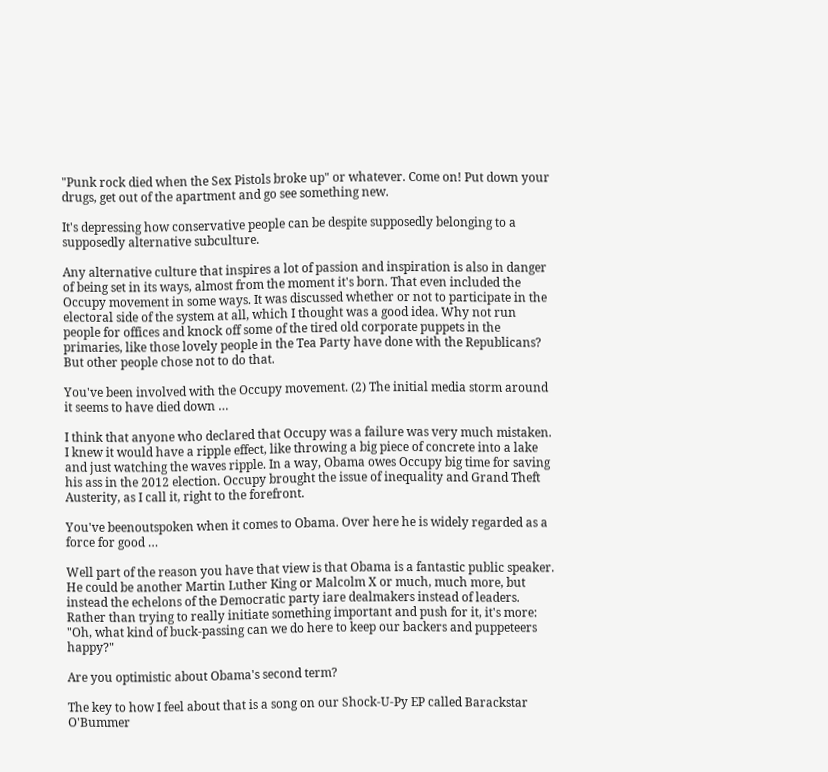"Punk rock died when the Sex Pistols broke up" or whatever. Come on! Put down your drugs, get out of the apartment and go see something new.

It's depressing how conservative people can be despite supposedly belonging to a supposedly alternative subculture.

Any alternative culture that inspires a lot of passion and inspiration is also in danger of being set in its ways, almost from the moment it's born. That even included the Occupy movement in some ways. It was discussed whether or not to participate in the electoral side of the system at all, which I thought was a good idea. Why not run people for offices and knock off some of the tired old corporate puppets in the primaries, like those lovely people in the Tea Party have done with the Republicans? But other people chose not to do that.

You've been involved with the Occupy movement. (2) The initial media storm around it seems to have died down …

I think that anyone who declared that Occupy was a failure was very much mistaken. I knew it would have a ripple effect, like throwing a big piece of concrete into a lake and just watching the waves ripple. In a way, Obama owes Occupy big time for saving his ass in the 2012 election. Occupy brought the issue of inequality and Grand Theft Austerity, as I call it, right to the forefront.

You've beenoutspoken when it comes to Obama. Over here he is widely regarded as a force for good …

Well part of the reason you have that view is that Obama is a fantastic public speaker. He could be another Martin Luther King or Malcolm X or much, much more, but instead the echelons of the Democratic party iare dealmakers instead of leaders. Rather than trying to really initiate something important and push for it, it's more: "Oh, what kind of buck-passing can we do here to keep our backers and puppeteers happy?"

Are you optimistic about Obama's second term?

The key to how I feel about that is a song on our Shock-U-Py EP called Barackstar O'Bummer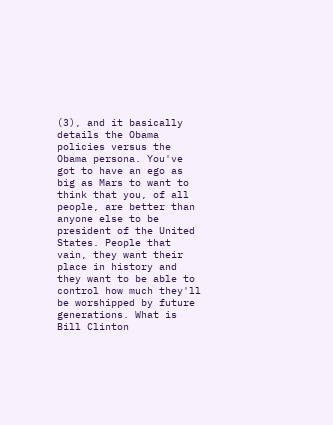(3), and it basically details the Obama policies versus the Obama persona. You've got to have an ego as big as Mars to want to think that you, of all people, are better than anyone else to be president of the United States. People that vain, they want their place in history and they want to be able to control how much they'll be worshipped by future generations. What is Bill Clinton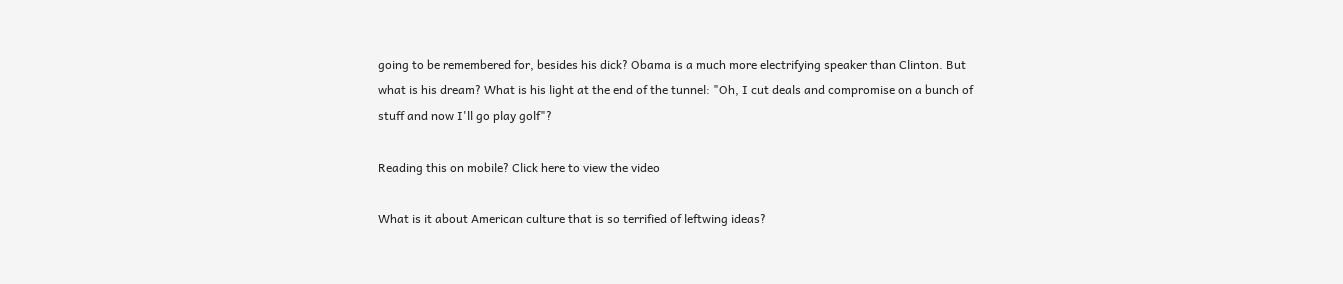going to be remembered for, besides his dick? Obama is a much more electrifying speaker than Clinton. But what is his dream? What is his light at the end of the tunnel: "Oh, I cut deals and compromise on a bunch of stuff and now I'll go play golf"?

Reading this on mobile? Click here to view the video

What is it about American culture that is so terrified of leftwing ideas?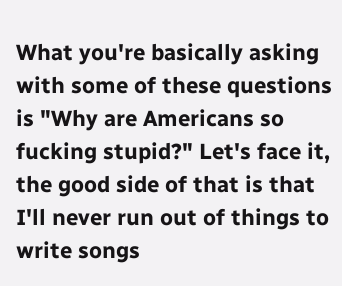What you're basically asking with some of these questions is "Why are Americans so fucking stupid?" Let's face it, the good side of that is that I'll never run out of things to write songs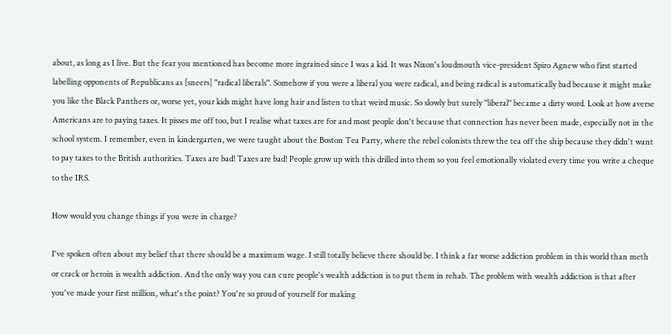about, as long as I live. But the fear you mentioned has become more ingrained since I was a kid. It was Nixon's loudmouth vice-president Spiro Agnew who first started labelling opponents of Republicans as [sneers] "radical liberals". Somehow if you were a liberal you were radical, and being radical is automatically bad because it might make you like the Black Panthers or, worse yet, your kids might have long hair and listen to that weird music. So slowly but surely "liberal" became a dirty word. Look at how averse Americans are to paying taxes. It pisses me off too, but I realise what taxes are for and most people don't because that connection has never been made, especially not in the school system. I remember, even in kindergarten, we were taught about the Boston Tea Party, where the rebel colonists threw the tea off the ship because they didn't want to pay taxes to the British authorities. Taxes are bad! Taxes are bad! People grow up with this drilled into them so you feel emotionally violated every time you write a cheque to the IRS.

How would you change things if you were in charge?

I've spoken often about my belief that there should be a maximum wage. I still totally believe there should be. I think a far worse addiction problem in this world than meth or crack or heroin is wealth addiction. And the only way you can cure people's wealth addiction is to put them in rehab. The problem with wealth addiction is that after you've made your first million, what's the point? You're so proud of yourself for making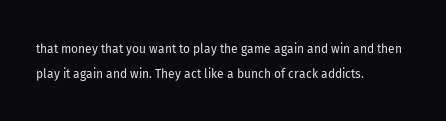that money that you want to play the game again and win and then play it again and win. They act like a bunch of crack addicts.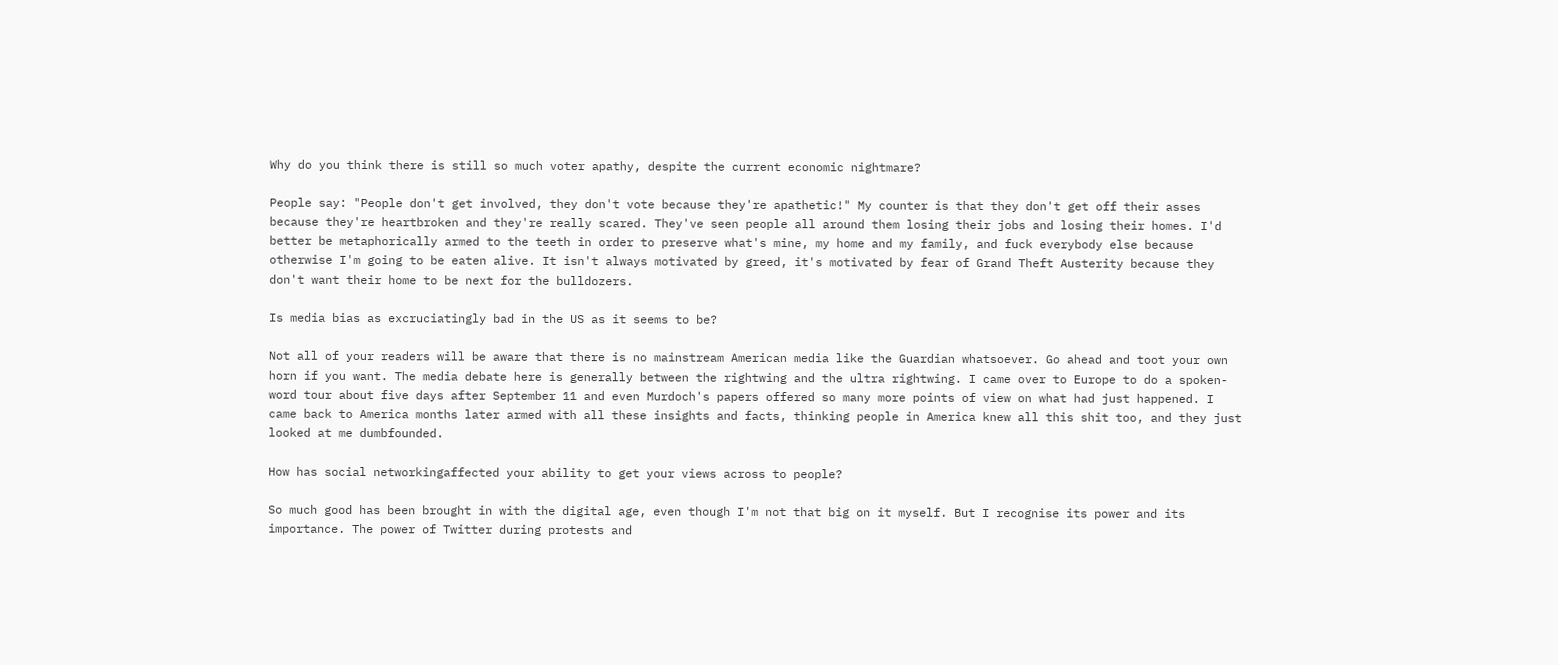Why do you think there is still so much voter apathy, despite the current economic nightmare?

People say: "People don't get involved, they don't vote because they're apathetic!" My counter is that they don't get off their asses because they're heartbroken and they're really scared. They've seen people all around them losing their jobs and losing their homes. I'd better be metaphorically armed to the teeth in order to preserve what's mine, my home and my family, and fuck everybody else because otherwise I'm going to be eaten alive. It isn't always motivated by greed, it's motivated by fear of Grand Theft Austerity because they don't want their home to be next for the bulldozers.

Is media bias as excruciatingly bad in the US as it seems to be?

Not all of your readers will be aware that there is no mainstream American media like the Guardian whatsoever. Go ahead and toot your own horn if you want. The media debate here is generally between the rightwing and the ultra rightwing. I came over to Europe to do a spoken-word tour about five days after September 11 and even Murdoch's papers offered so many more points of view on what had just happened. I came back to America months later armed with all these insights and facts, thinking people in America knew all this shit too, and they just looked at me dumbfounded.

How has social networkingaffected your ability to get your views across to people?

So much good has been brought in with the digital age, even though I'm not that big on it myself. But I recognise its power and its importance. The power of Twitter during protests and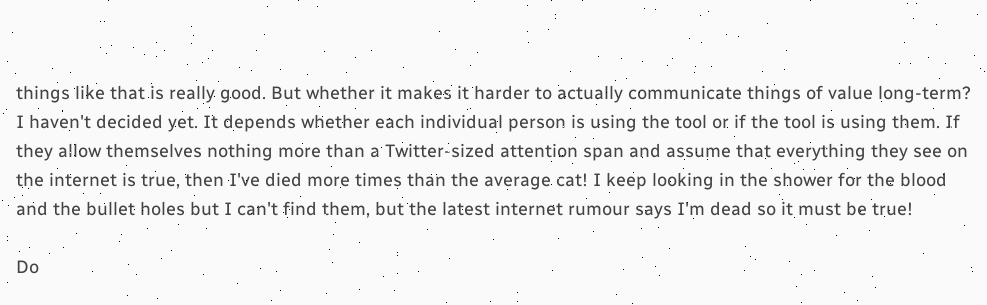things like that is really good. But whether it makes it harder to actually communicate things of value long-term? I haven't decided yet. It depends whether each individual person is using the tool or if the tool is using them. If they allow themselves nothing more than a Twitter-sized attention span and assume that everything they see on the internet is true, then I've died more times than the average cat! I keep looking in the shower for the blood and the bullet holes but I can't find them, but the latest internet rumour says I'm dead so it must be true!

Do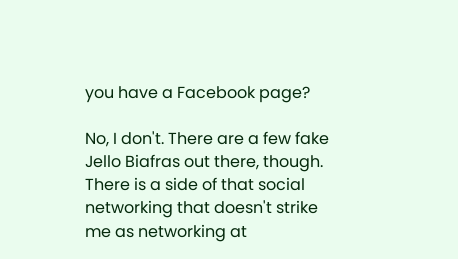you have a Facebook page?

No, I don't. There are a few fake Jello Biafras out there, though. There is a side of that social networking that doesn't strike me as networking at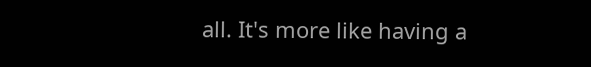all. It's more like having a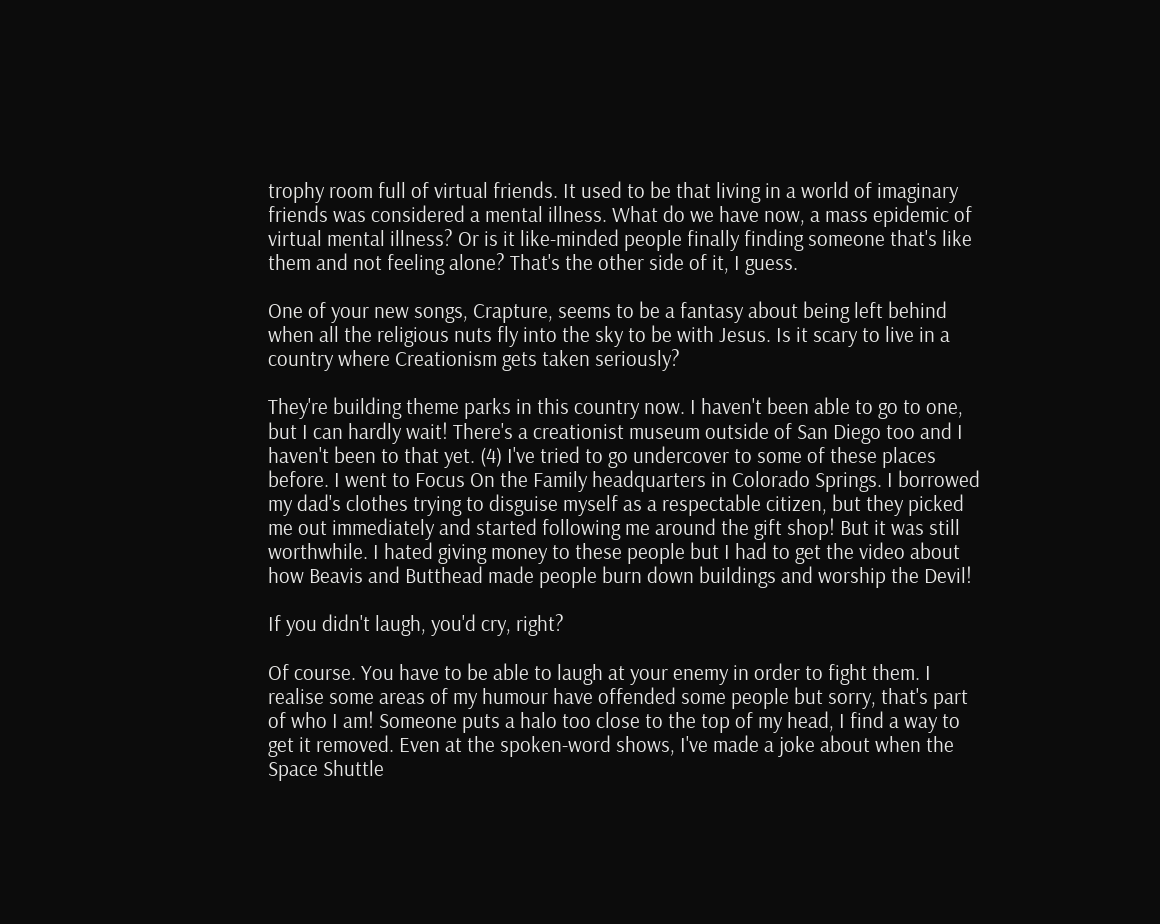trophy room full of virtual friends. It used to be that living in a world of imaginary friends was considered a mental illness. What do we have now, a mass epidemic of virtual mental illness? Or is it like-minded people finally finding someone that's like them and not feeling alone? That's the other side of it, I guess.

One of your new songs, Crapture, seems to be a fantasy about being left behind when all the religious nuts fly into the sky to be with Jesus. Is it scary to live in a country where Creationism gets taken seriously?

They're building theme parks in this country now. I haven't been able to go to one, but I can hardly wait! There's a creationist museum outside of San Diego too and I haven't been to that yet. (4) I've tried to go undercover to some of these places before. I went to Focus On the Family headquarters in Colorado Springs. I borrowed my dad's clothes trying to disguise myself as a respectable citizen, but they picked me out immediately and started following me around the gift shop! But it was still worthwhile. I hated giving money to these people but I had to get the video about how Beavis and Butthead made people burn down buildings and worship the Devil!

If you didn't laugh, you'd cry, right?

Of course. You have to be able to laugh at your enemy in order to fight them. I realise some areas of my humour have offended some people but sorry, that's part of who I am! Someone puts a halo too close to the top of my head, I find a way to get it removed. Even at the spoken-word shows, I've made a joke about when the Space Shuttle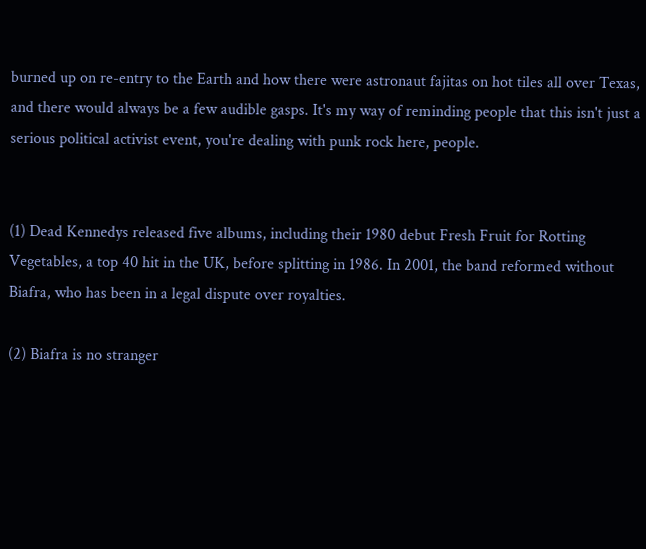burned up on re-entry to the Earth and how there were astronaut fajitas on hot tiles all over Texas, and there would always be a few audible gasps. It's my way of reminding people that this isn't just a serious political activist event, you're dealing with punk rock here, people.


(1) Dead Kennedys released five albums, including their 1980 debut Fresh Fruit for Rotting Vegetables, a top 40 hit in the UK, before splitting in 1986. In 2001, the band reformed without Biafra, who has been in a legal dispute over royalties.

(2) Biafra is no stranger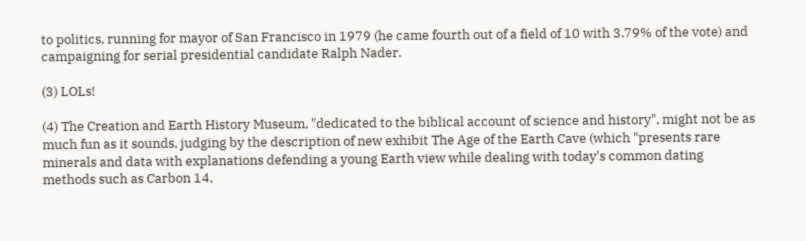to politics, running for mayor of San Francisco in 1979 (he came fourth out of a field of 10 with 3.79% of the vote) and campaigning for serial presidential candidate Ralph Nader.

(3) LOLs!

(4) The Creation and Earth History Museum, "dedicated to the biblical account of science and history", might not be as much fun as it sounds, judging by the description of new exhibit The Age of the Earth Cave (which "presents rare minerals and data with explanations defending a young Earth view while dealing with today's common dating methods such as Carbon 14,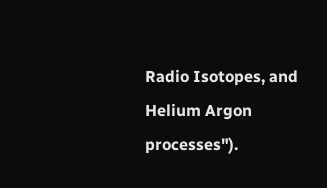Radio Isotopes, and Helium Argon processes").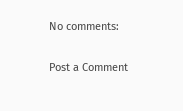No comments:

Post a Comment